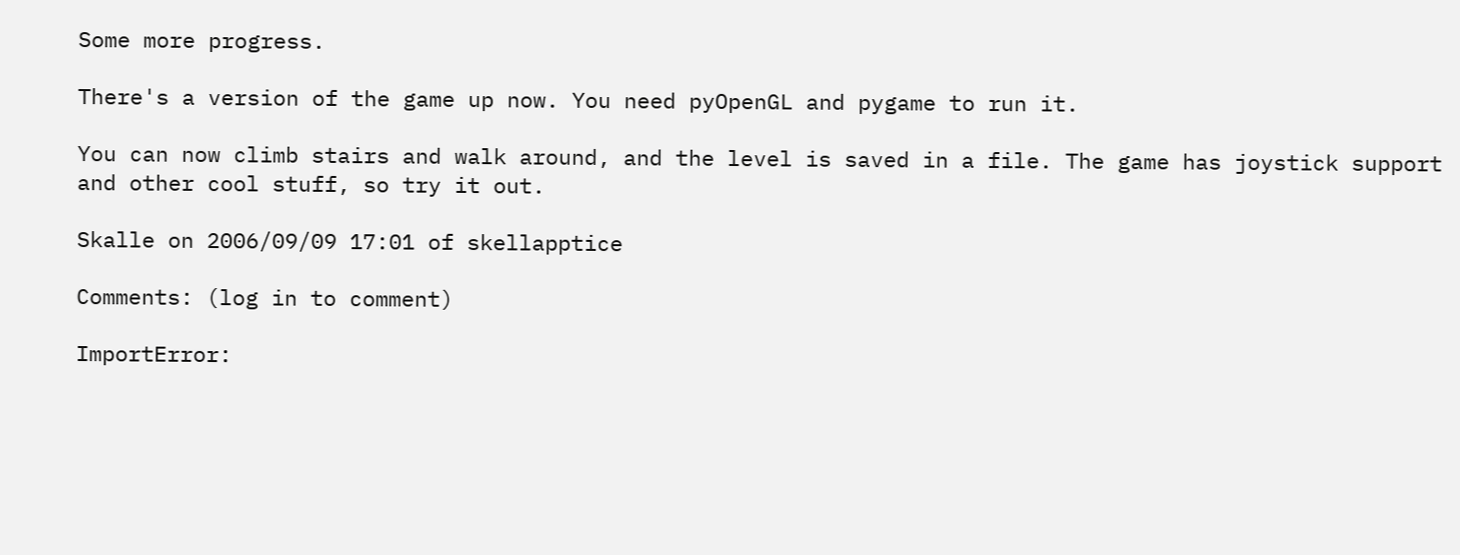Some more progress.

There's a version of the game up now. You need pyOpenGL and pygame to run it.

You can now climb stairs and walk around, and the level is saved in a file. The game has joystick support and other cool stuff, so try it out.

Skalle on 2006/09/09 17:01 of skellapptice

Comments: (log in to comment)

ImportError: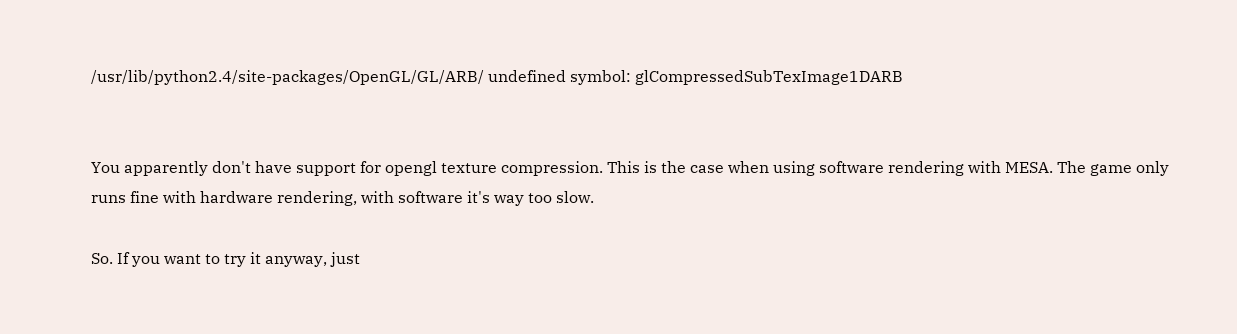/usr/lib/python2.4/site-packages/OpenGL/GL/ARB/ undefined symbol: glCompressedSubTexImage1DARB


You apparently don't have support for opengl texture compression. This is the case when using software rendering with MESA. The game only runs fine with hardware rendering, with software it's way too slow.

So. If you want to try it anyway, just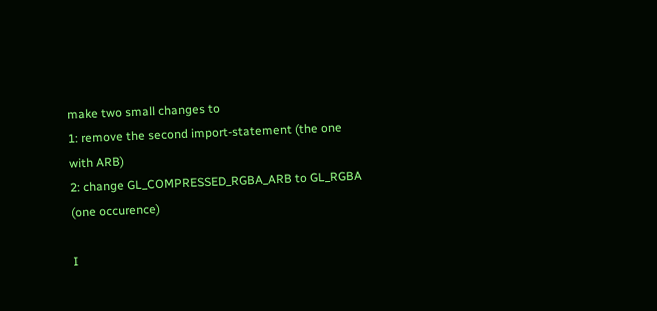make two small changes to
1: remove the second import-statement (the one with ARB)
2: change GL_COMPRESSED_RGBA_ARB to GL_RGBA (one occurence)

I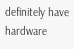definitely have hardware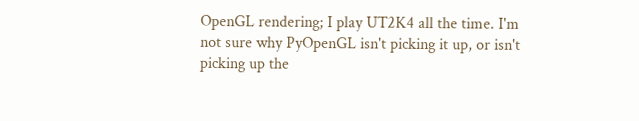OpenGL rendering; I play UT2K4 all the time. I'm not sure why PyOpenGL isn't picking it up, or isn't picking up the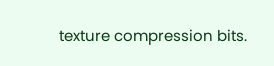texture compression bits.